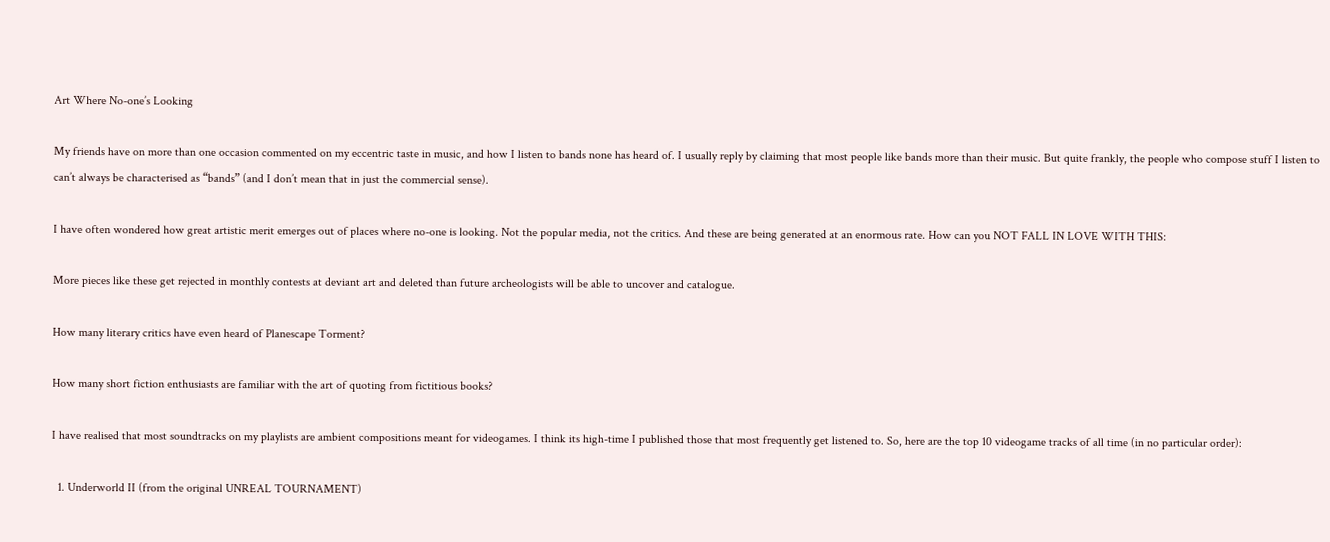Art Where No-one’s Looking

My friends have on more than one occasion commented on my eccentric taste in music, and how I listen to bands none has heard of. I usually reply by claiming that most people like bands more than their music. But quite frankly, the people who compose stuff I listen to can’t always be characterised as “bands” (and I don’t mean that in just the commercial sense).

I have often wondered how great artistic merit emerges out of places where no-one is looking. Not the popular media, not the critics. And these are being generated at an enormous rate. How can you NOT FALL IN LOVE WITH THIS:

More pieces like these get rejected in monthly contests at deviant art and deleted than future archeologists will be able to uncover and catalogue.

How many literary critics have even heard of Planescape Torment?

How many short fiction enthusiasts are familiar with the art of quoting from fictitious books?

I have realised that most soundtracks on my playlists are ambient compositions meant for videogames. I think its high-time I published those that most frequently get listened to. So, here are the top 10 videogame tracks of all time (in no particular order):

  1. Underworld II (from the original UNREAL TOURNAMENT)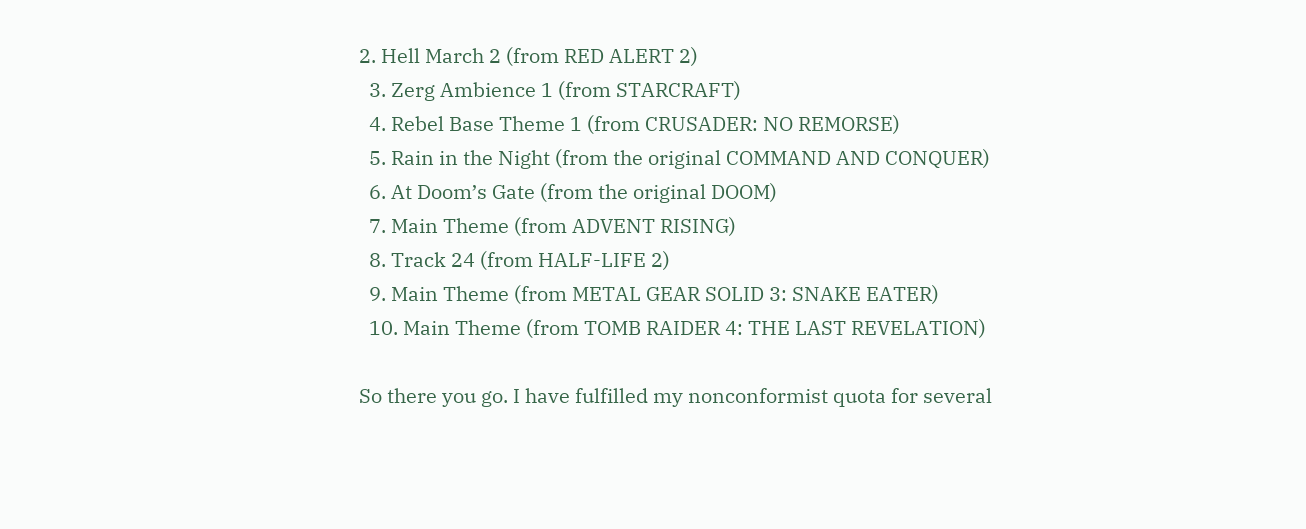2. Hell March 2 (from RED ALERT 2)
  3. Zerg Ambience 1 (from STARCRAFT)
  4. Rebel Base Theme 1 (from CRUSADER: NO REMORSE)
  5. Rain in the Night (from the original COMMAND AND CONQUER)
  6. At Doom’s Gate (from the original DOOM)
  7. Main Theme (from ADVENT RISING)
  8. Track 24 (from HALF-LIFE 2)
  9. Main Theme (from METAL GEAR SOLID 3: SNAKE EATER)
  10. Main Theme (from TOMB RAIDER 4: THE LAST REVELATION)

So there you go. I have fulfilled my nonconformist quota for several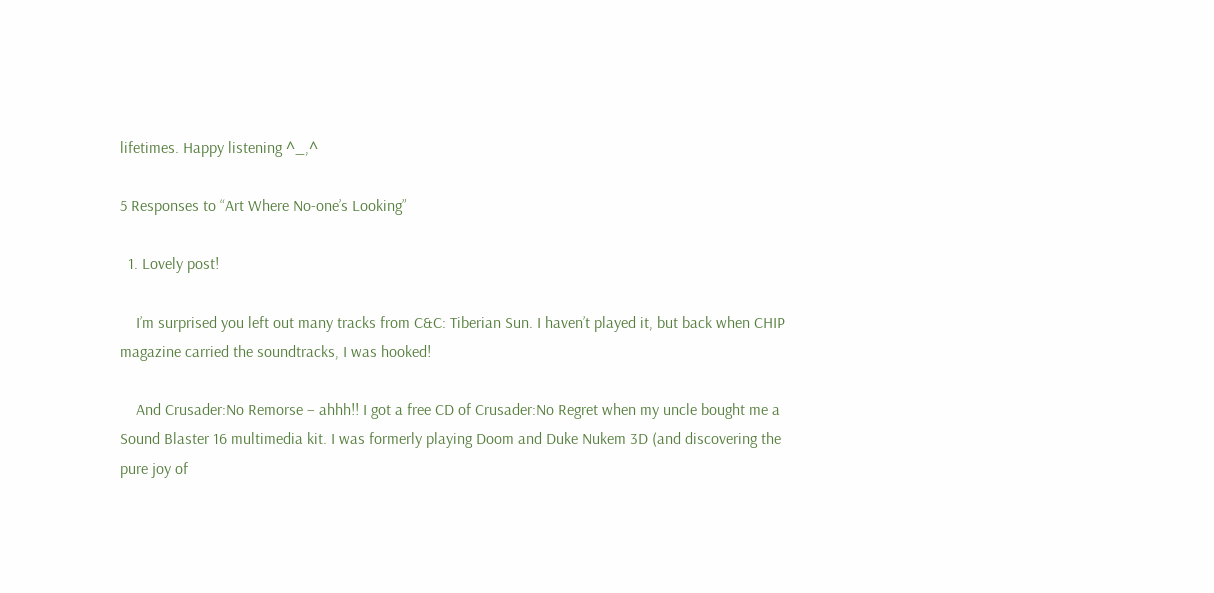lifetimes. Happy listening ^_,^

5 Responses to “Art Where No-one’s Looking”

  1. Lovely post!

    I’m surprised you left out many tracks from C&C: Tiberian Sun. I haven’t played it, but back when CHIP magazine carried the soundtracks, I was hooked!

    And Crusader:No Remorse – ahhh!! I got a free CD of Crusader:No Regret when my uncle bought me a Sound Blaster 16 multimedia kit. I was formerly playing Doom and Duke Nukem 3D (and discovering the pure joy of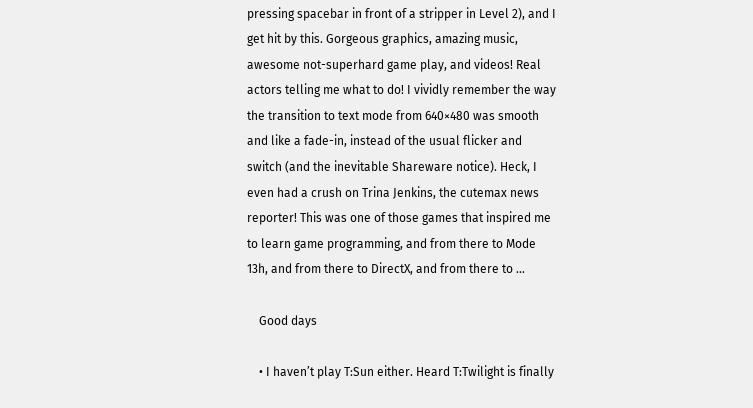pressing spacebar in front of a stripper in Level 2), and I get hit by this. Gorgeous graphics, amazing music, awesome not-superhard game play, and videos! Real actors telling me what to do! I vividly remember the way the transition to text mode from 640×480 was smooth and like a fade-in, instead of the usual flicker and switch (and the inevitable Shareware notice). Heck, I even had a crush on Trina Jenkins, the cutemax news reporter! This was one of those games that inspired me to learn game programming, and from there to Mode 13h, and from there to DirectX, and from there to …

    Good days

    • I haven’t play T:Sun either. Heard T:Twilight is finally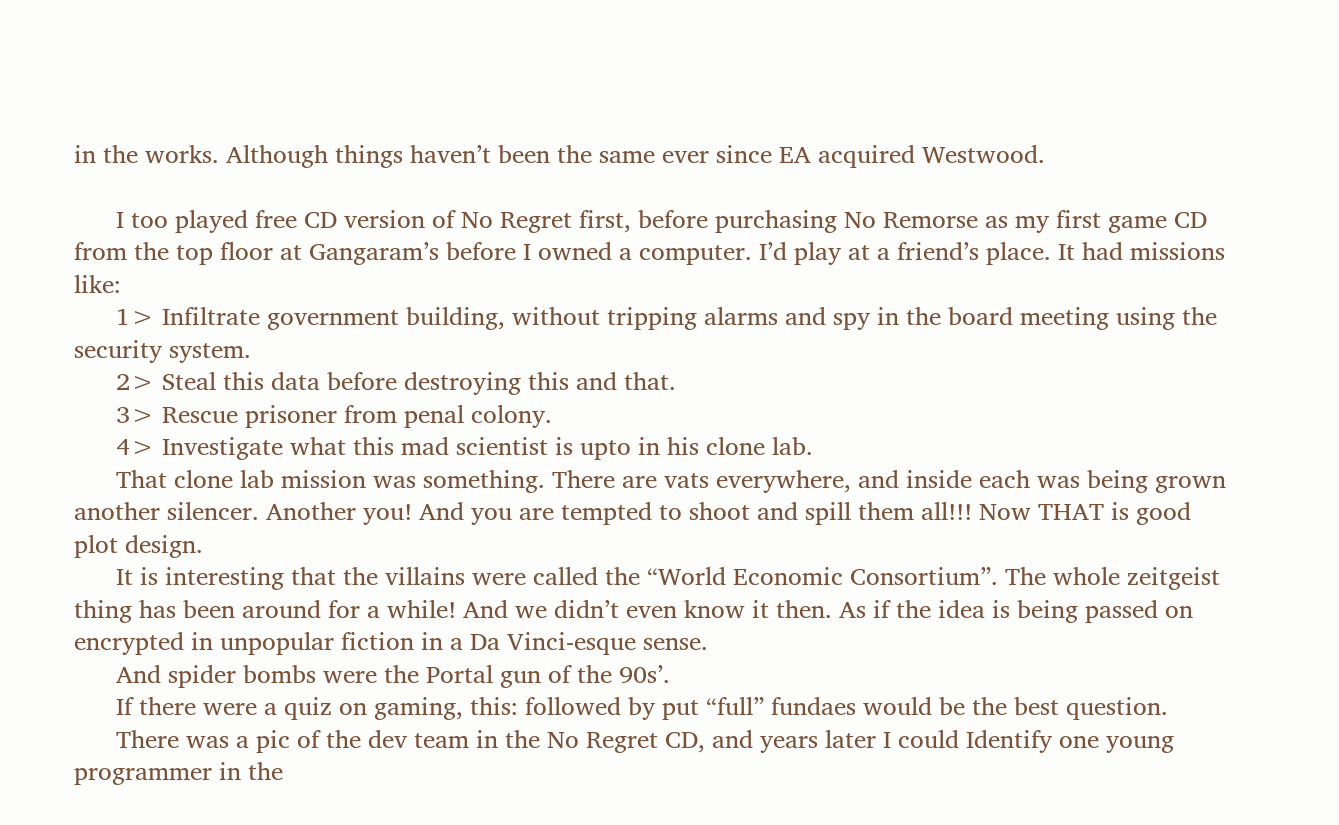in the works. Although things haven’t been the same ever since EA acquired Westwood.

      I too played free CD version of No Regret first, before purchasing No Remorse as my first game CD from the top floor at Gangaram’s before I owned a computer. I’d play at a friend’s place. It had missions like:
      1> Infiltrate government building, without tripping alarms and spy in the board meeting using the security system.
      2> Steal this data before destroying this and that.
      3> Rescue prisoner from penal colony.
      4> Investigate what this mad scientist is upto in his clone lab.
      That clone lab mission was something. There are vats everywhere, and inside each was being grown another silencer. Another you! And you are tempted to shoot and spill them all!!! Now THAT is good plot design.
      It is interesting that the villains were called the “World Economic Consortium”. The whole zeitgeist thing has been around for a while! And we didn’t even know it then. As if the idea is being passed on encrypted in unpopular fiction in a Da Vinci-esque sense.
      And spider bombs were the Portal gun of the 90s’.
      If there were a quiz on gaming, this: followed by put “full” fundaes would be the best question.
      There was a pic of the dev team in the No Regret CD, and years later I could Identify one young programmer in the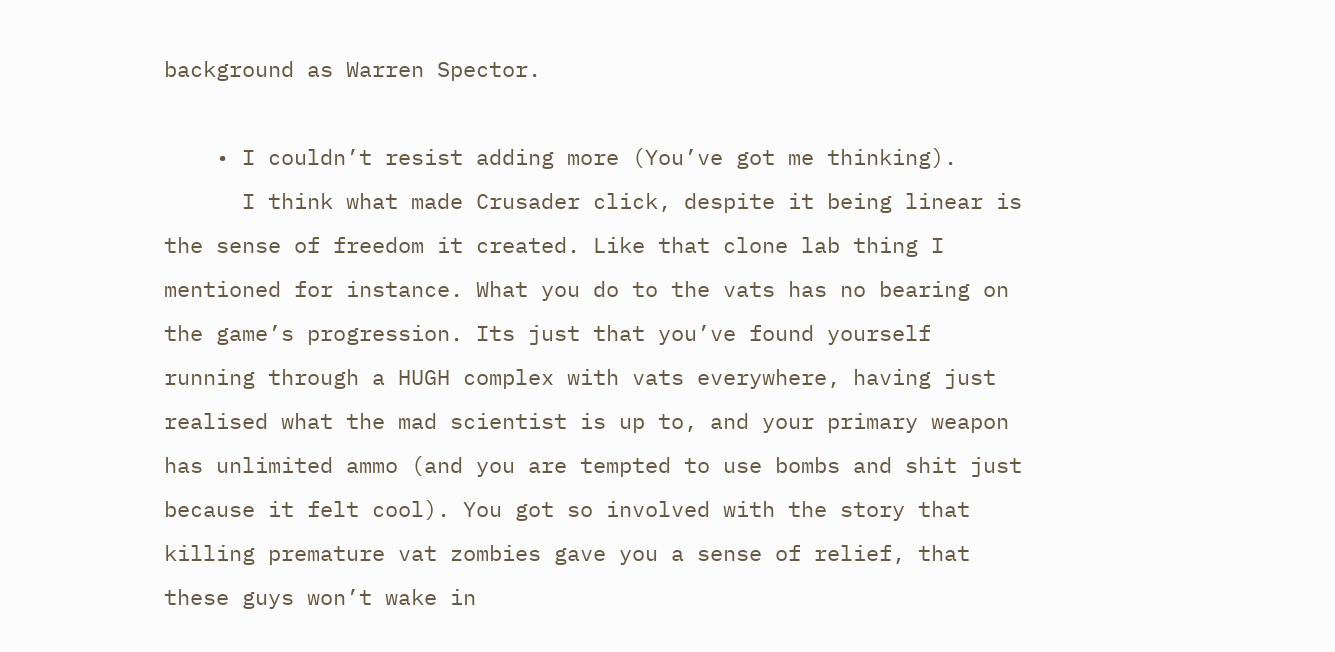background as Warren Spector.

    • I couldn’t resist adding more (You’ve got me thinking).
      I think what made Crusader click, despite it being linear is the sense of freedom it created. Like that clone lab thing I mentioned for instance. What you do to the vats has no bearing on the game’s progression. Its just that you’ve found yourself running through a HUGH complex with vats everywhere, having just realised what the mad scientist is up to, and your primary weapon has unlimited ammo (and you are tempted to use bombs and shit just because it felt cool). You got so involved with the story that killing premature vat zombies gave you a sense of relief, that these guys won’t wake in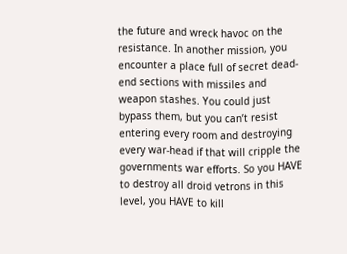the future and wreck havoc on the resistance. In another mission, you encounter a place full of secret dead-end sections with missiles and weapon stashes. You could just bypass them, but you can’t resist entering every room and destroying every war-head if that will cripple the governments war efforts. So you HAVE to destroy all droid vetrons in this level, you HAVE to kill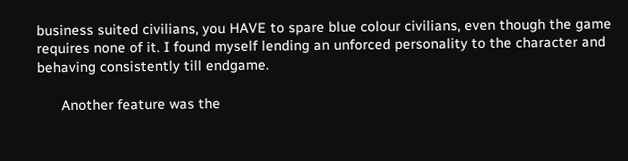business suited civilians, you HAVE to spare blue colour civilians, even though the game requires none of it. I found myself lending an unforced personality to the character and behaving consistently till endgame.

      Another feature was the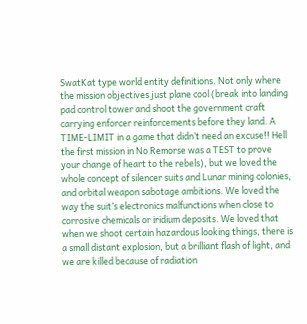SwatKat type world entity definitions. Not only where the mission objectives just plane cool (break into landing pad control tower and shoot the government craft carrying enforcer reinforcements before they land. A TIME-LIMIT in a game that didn’t need an excuse!! Hell the first mission in No Remorse was a TEST to prove your change of heart to the rebels), but we loved the whole concept of silencer suits and Lunar mining colonies, and orbital weapon sabotage ambitions. We loved the way the suit’s electronics malfunctions when close to corrosive chemicals or iridium deposits. We loved that when we shoot certain hazardous looking things, there is a small distant explosion, but a brilliant flash of light, and we are killed because of radiation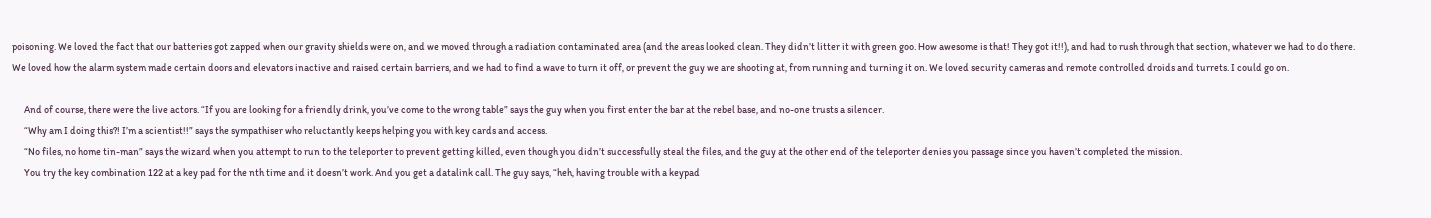poisoning. We loved the fact that our batteries got zapped when our gravity shields were on, and we moved through a radiation contaminated area (and the areas looked clean. They didn’t litter it with green goo. How awesome is that! They got it!!), and had to rush through that section, whatever we had to do there. We loved how the alarm system made certain doors and elevators inactive and raised certain barriers, and we had to find a wave to turn it off, or prevent the guy we are shooting at, from running and turning it on. We loved security cameras and remote controlled droids and turrets. I could go on.

      And of course, there were the live actors. “If you are looking for a friendly drink, you’ve come to the wrong table” says the guy when you first enter the bar at the rebel base, and no-one trusts a silencer.
      “Why am I doing this?! I’m a scientist!!” says the sympathiser who reluctantly keeps helping you with key cards and access.
      “No files, no home tin-man” says the wizard when you attempt to run to the teleporter to prevent getting killed, even though you didn’t successfully steal the files, and the guy at the other end of the teleporter denies you passage since you haven’t completed the mission.
      You try the key combination 122 at a key pad for the nth time and it doesn’t work. And you get a datalink call. The guy says, “heh, having trouble with a keypad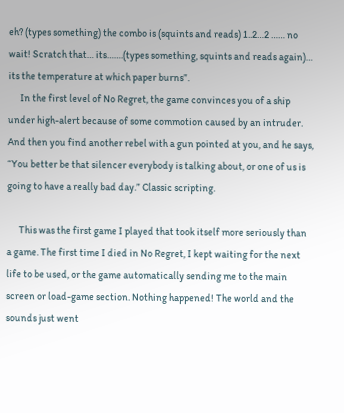eh? (types something) the combo is (squints and reads) 1..2…2 …… no wait! Scratch that… its…….(types something, squints and reads again)… its the temperature at which paper burns”.
      In the first level of No Regret, the game convinces you of a ship under high-alert because of some commotion caused by an intruder. And then you find another rebel with a gun pointed at you, and he says, “You better be that silencer everybody is talking about, or one of us is going to have a really bad day.” Classic scripting.

      This was the first game I played that took itself more seriously than a game. The first time I died in No Regret, I kept waiting for the next life to be used, or the game automatically sending me to the main screen or load-game section. Nothing happened! The world and the sounds just went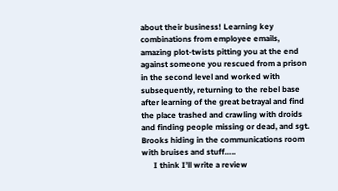about their business! Learning key combinations from employee emails, amazing plot-twists pitting you at the end against someone you rescued from a prison in the second level and worked with subsequently, returning to the rebel base after learning of the great betrayal and find the place trashed and crawling with droids and finding people missing or dead, and sgt. Brooks hiding in the communications room with bruises and stuff…..
      I think I’ll write a review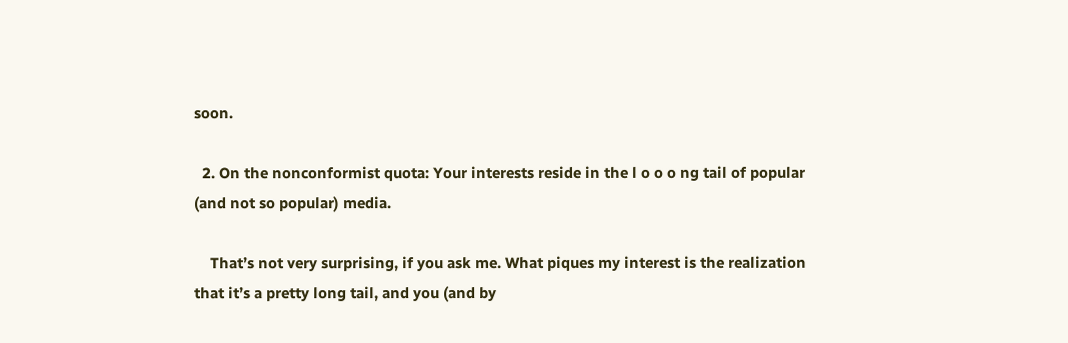soon.

  2. On the nonconformist quota: Your interests reside in the l o o o ng tail of popular (and not so popular) media.

    That’s not very surprising, if you ask me. What piques my interest is the realization that it’s a pretty long tail, and you (and by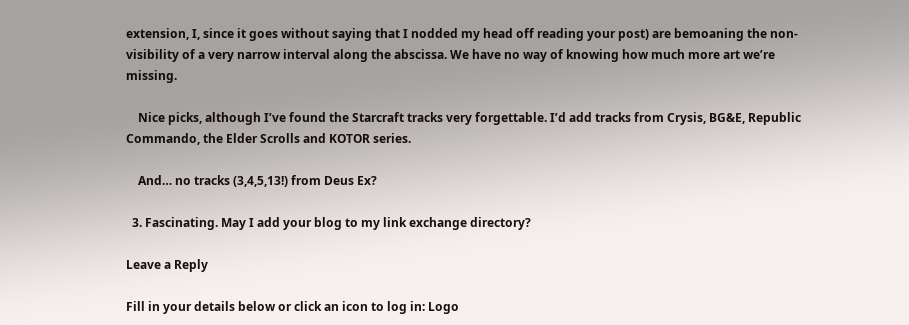extension, I, since it goes without saying that I nodded my head off reading your post) are bemoaning the non-visibility of a very narrow interval along the abscissa. We have no way of knowing how much more art we’re missing.

    Nice picks, although I’ve found the Starcraft tracks very forgettable. I’d add tracks from Crysis, BG&E, Republic Commando, the Elder Scrolls and KOTOR series.

    And… no tracks (3,4,5,13!) from Deus Ex?

  3. Fascinating. May I add your blog to my link exchange directory?

Leave a Reply

Fill in your details below or click an icon to log in: Logo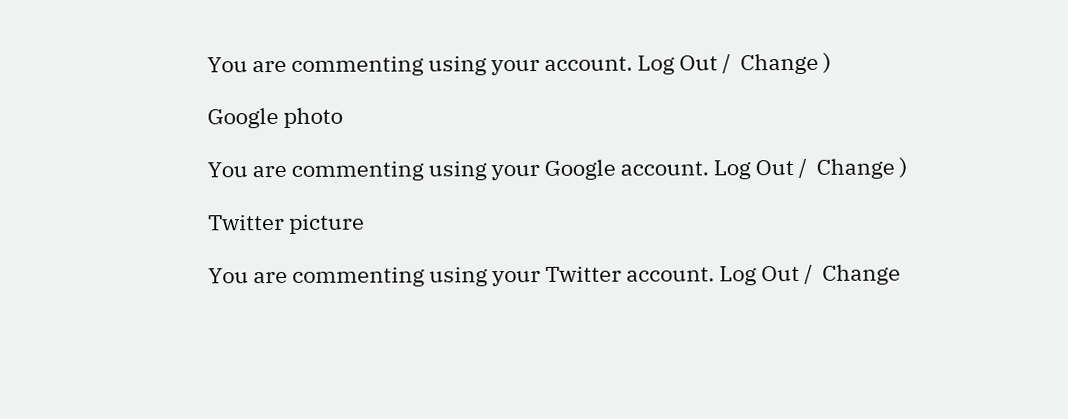You are commenting using your account. Log Out /  Change )

Google photo

You are commenting using your Google account. Log Out /  Change )

Twitter picture

You are commenting using your Twitter account. Log Out /  Change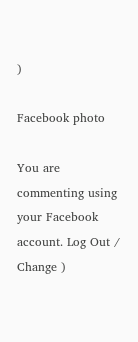)

Facebook photo

You are commenting using your Facebook account. Log Out /  Change )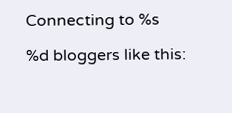Connecting to %s

%d bloggers like this: